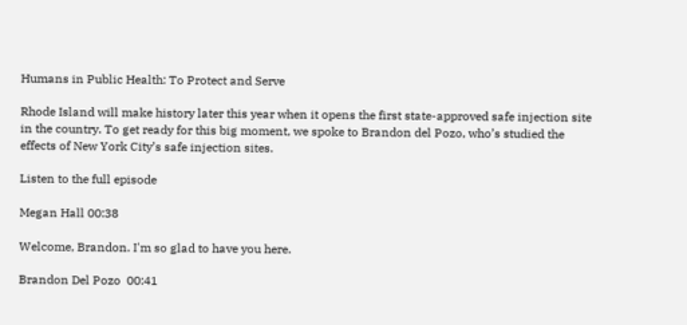Humans in Public Health: To Protect and Serve

Rhode Island will make history later this year when it opens the first state-approved safe injection site in the country. To get ready for this big moment, we spoke to Brandon del Pozo, who’s studied the effects of New York City’s safe injection sites.

Listen to the full episode

Megan Hall 00:38

Welcome, Brandon. I'm so glad to have you here.

Brandon Del Pozo  00:41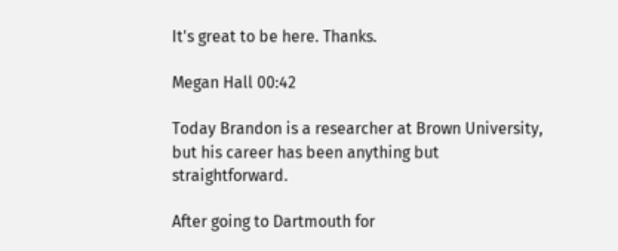It's great to be here. Thanks.

Megan Hall 00:42

Today Brandon is a researcher at Brown University, but his career has been anything but straightforward.

After going to Dartmouth for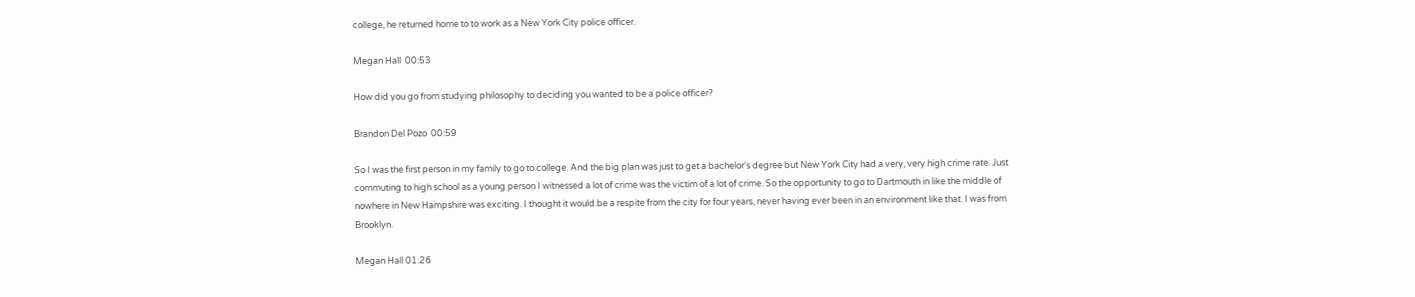college, he returned home to to work as a New York City police officer.

Megan Hall  00:53

How did you go from studying philosophy to deciding you wanted to be a police officer?

Brandon Del Pozo  00:59

So I was the first person in my family to go to college. And the big plan was just to get a bachelor's degree but New York City had a very, very high crime rate. Just commuting to high school as a young person I witnessed a lot of crime was the victim of a lot of crime. So the opportunity to go to Dartmouth in like the middle of nowhere in New Hampshire was exciting. I thought it would be a respite from the city for four years, never having ever been in an environment like that. I was from Brooklyn.

Megan Hall 01:26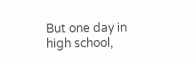But one day in high school,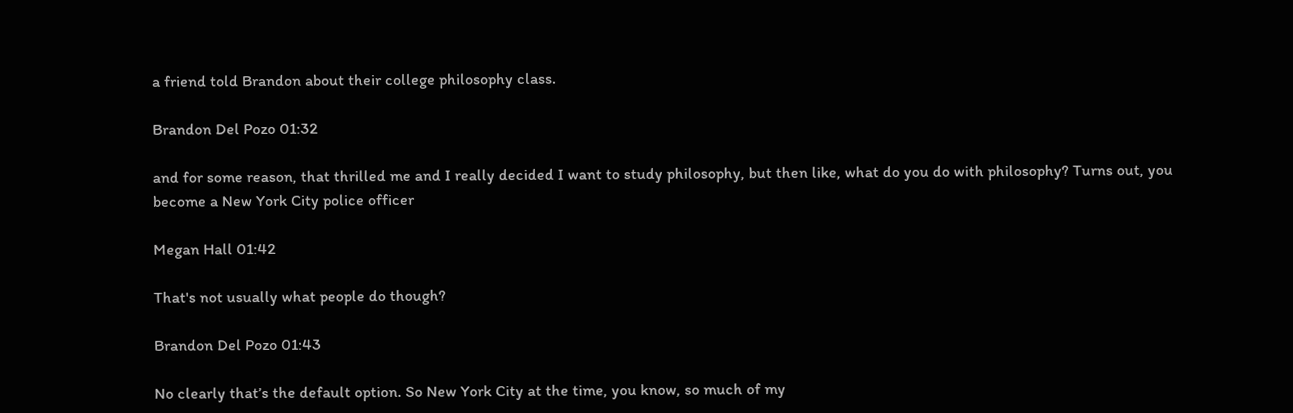a friend told Brandon about their college philosophy class.

Brandon Del Pozo 01:32

and for some reason, that thrilled me and I really decided I want to study philosophy, but then like, what do you do with philosophy? Turns out, you become a New York City police officer

Megan Hall 01:42

That's not usually what people do though?

Brandon Del Pozo 01:43

No clearly that’s the default option. So New York City at the time, you know, so much of my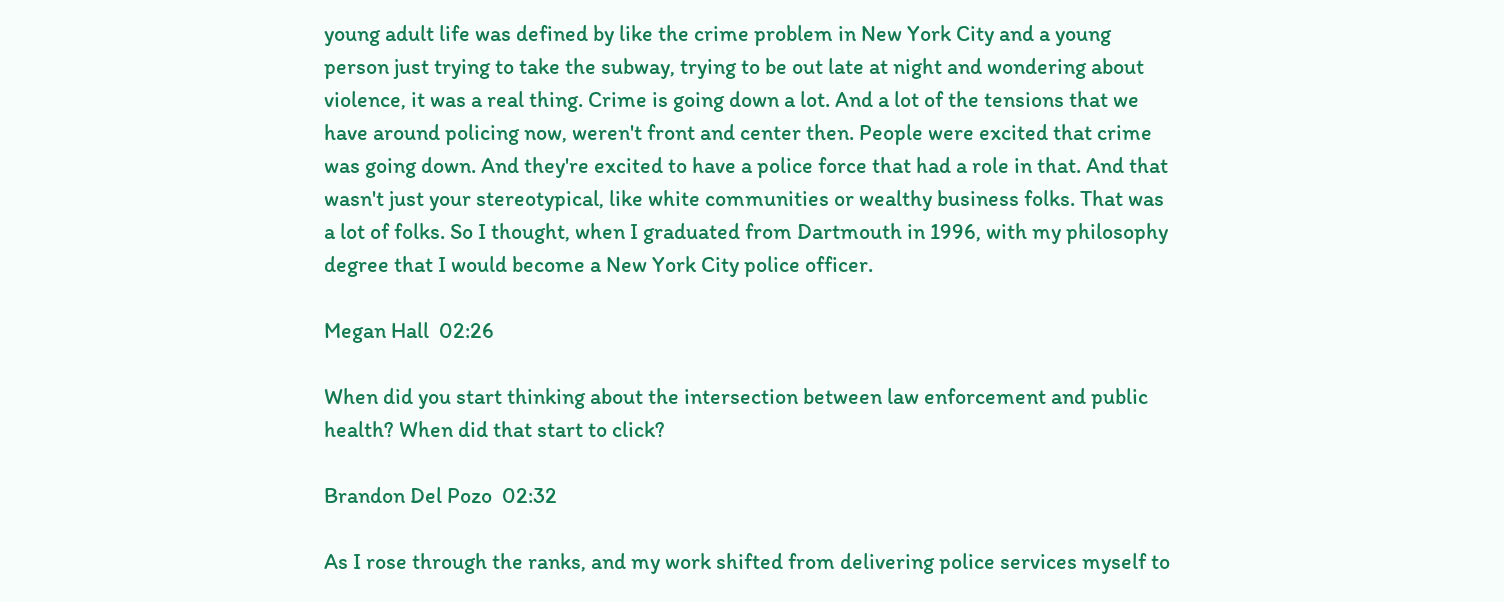young adult life was defined by like the crime problem in New York City and a young person just trying to take the subway, trying to be out late at night and wondering about violence, it was a real thing. Crime is going down a lot. And a lot of the tensions that we have around policing now, weren't front and center then. People were excited that crime was going down. And they're excited to have a police force that had a role in that. And that wasn't just your stereotypical, like white communities or wealthy business folks. That was a lot of folks. So I thought, when I graduated from Dartmouth in 1996, with my philosophy degree that I would become a New York City police officer.

Megan Hall  02:26

When did you start thinking about the intersection between law enforcement and public health? When did that start to click?

Brandon Del Pozo  02:32

As I rose through the ranks, and my work shifted from delivering police services myself to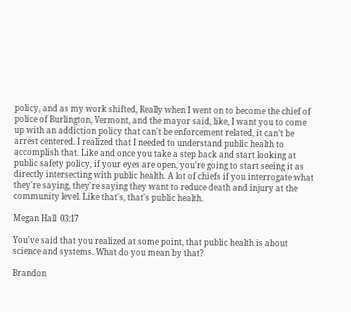policy, and as my work shifted, Really when I went on to become the chief of police of Burlington, Vermont, and the mayor said, like, I want you to come up with an addiction policy that can't be enforcement related, it can’t be arrest centered. I realized that I needed to understand public health to accomplish that. Like and once you take a step back and start looking at public safety policy, if your eyes are open, you're going to start seeing it as directly intersecting with public health. A lot of chiefs if you interrogate what they're saying, they're saying they want to reduce death and injury at the community level. Like that's, that's public health.

Megan Hall  03:17

You've said that you realized at some point, that public health is about science and systems. What do you mean by that?

Brandon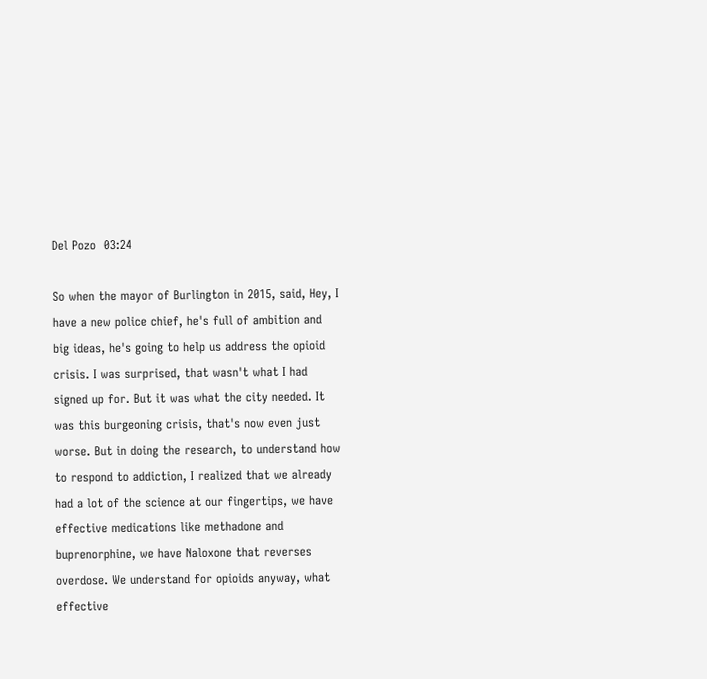Del Pozo  03:24

So when the mayor of Burlington in 2015, said, Hey, I have a new police chief, he's full of ambition and big ideas, he's going to help us address the opioid crisis. I was surprised, that wasn't what I had signed up for. But it was what the city needed. It was this burgeoning crisis, that's now even just worse. But in doing the research, to understand how to respond to addiction, I realized that we already had a lot of the science at our fingertips, we have effective medications like methadone and buprenorphine, we have Naloxone that reverses overdose. We understand for opioids anyway, what effective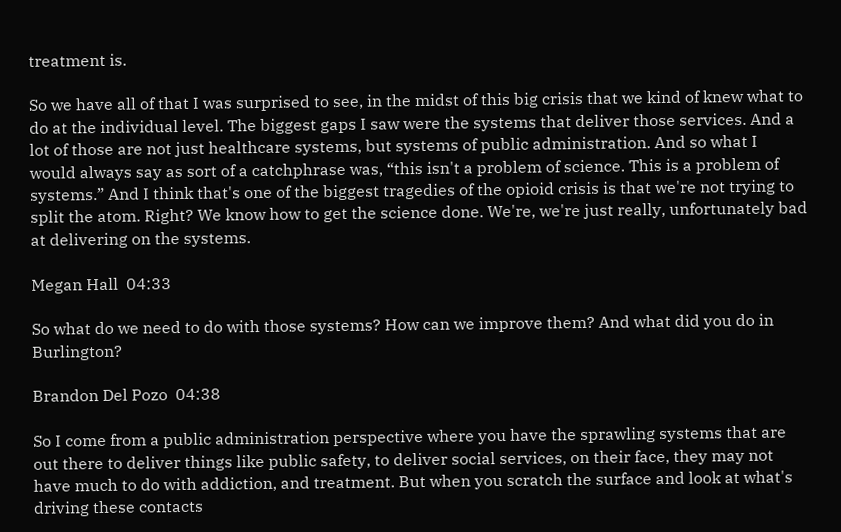treatment is.

So we have all of that I was surprised to see, in the midst of this big crisis that we kind of knew what to do at the individual level. The biggest gaps I saw were the systems that deliver those services. And a lot of those are not just healthcare systems, but systems of public administration. And so what I would always say as sort of a catchphrase was, “this isn't a problem of science. This is a problem of systems.” And I think that's one of the biggest tragedies of the opioid crisis is that we're not trying to split the atom. Right? We know how to get the science done. We're, we're just really, unfortunately bad at delivering on the systems.

Megan Hall  04:33

So what do we need to do with those systems? How can we improve them? And what did you do in Burlington?

Brandon Del Pozo  04:38

So I come from a public administration perspective where you have the sprawling systems that are out there to deliver things like public safety, to deliver social services, on their face, they may not have much to do with addiction, and treatment. But when you scratch the surface and look at what's driving these contacts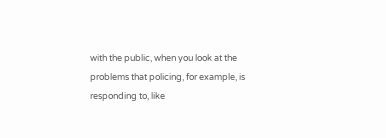with the public, when you look at the problems that policing, for example, is responding to, like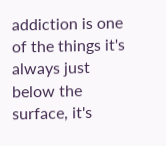addiction is one of the things it's always just below the surface, it's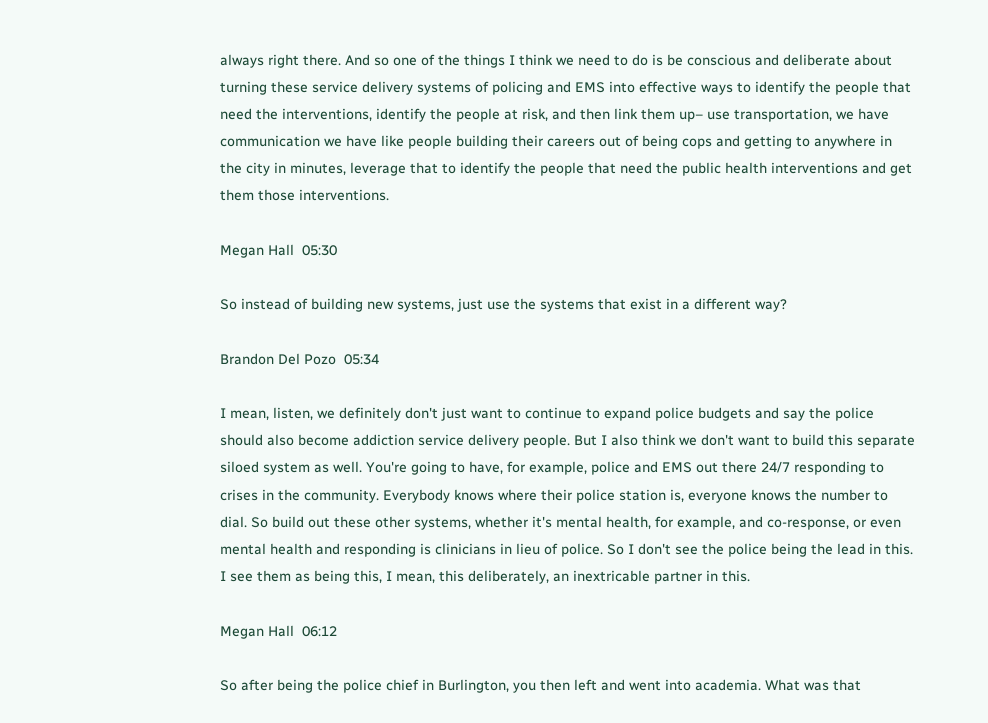always right there. And so one of the things I think we need to do is be conscious and deliberate about turning these service delivery systems of policing and EMS into effective ways to identify the people that need the interventions, identify the people at risk, and then link them up– use transportation, we have communication we have like people building their careers out of being cops and getting to anywhere in the city in minutes, leverage that to identify the people that need the public health interventions and get them those interventions.

Megan Hall  05:30

So instead of building new systems, just use the systems that exist in a different way?

Brandon Del Pozo  05:34

I mean, listen, we definitely don't just want to continue to expand police budgets and say the police should also become addiction service delivery people. But I also think we don't want to build this separate siloed system as well. You're going to have, for example, police and EMS out there 24/7 responding to crises in the community. Everybody knows where their police station is, everyone knows the number to dial. So build out these other systems, whether it's mental health, for example, and co-response, or even mental health and responding is clinicians in lieu of police. So I don't see the police being the lead in this. I see them as being this, I mean, this deliberately, an inextricable partner in this.

Megan Hall  06:12

So after being the police chief in Burlington, you then left and went into academia. What was that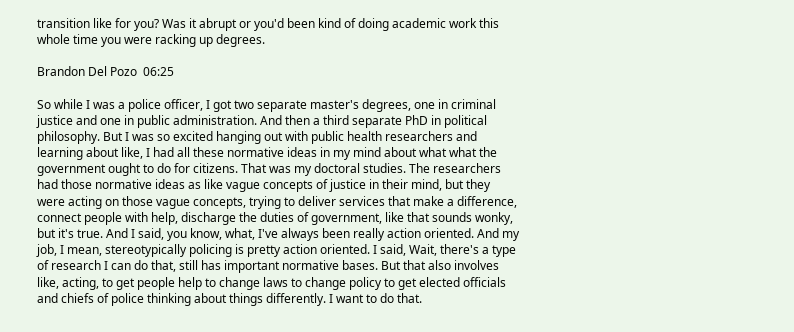transition like for you? Was it abrupt or you'd been kind of doing academic work this whole time you were racking up degrees.

Brandon Del Pozo  06:25

So while I was a police officer, I got two separate master's degrees, one in criminal justice and one in public administration. And then a third separate PhD in political philosophy. But I was so excited hanging out with public health researchers and learning about like, I had all these normative ideas in my mind about what what the government ought to do for citizens. That was my doctoral studies. The researchers had those normative ideas as like vague concepts of justice in their mind, but they were acting on those vague concepts, trying to deliver services that make a difference, connect people with help, discharge the duties of government, like that sounds wonky, but it's true. And I said, you know, what, I've always been really action oriented. And my job, I mean, stereotypically policing is pretty action oriented. I said, Wait, there's a type of research I can do that, still has important normative bases. But that also involves like, acting, to get people help to change laws to change policy to get elected officials and chiefs of police thinking about things differently. I want to do that.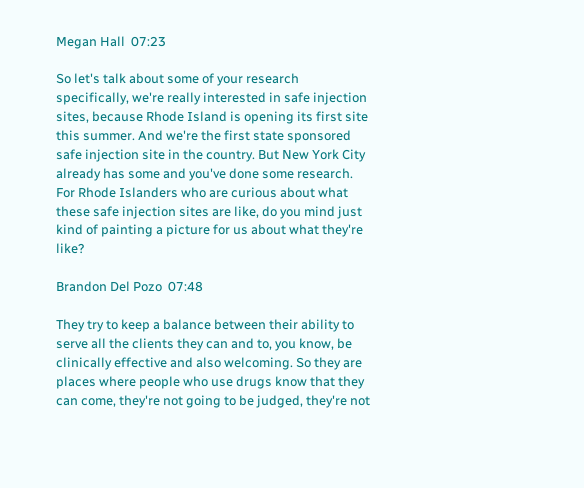Megan Hall  07:23

So let's talk about some of your research specifically, we're really interested in safe injection sites, because Rhode Island is opening its first site this summer. And we're the first state sponsored safe injection site in the country. But New York City already has some and you've done some research. For Rhode Islanders who are curious about what these safe injection sites are like, do you mind just kind of painting a picture for us about what they're like?

Brandon Del Pozo  07:48

They try to keep a balance between their ability to serve all the clients they can and to, you know, be clinically effective and also welcoming. So they are places where people who use drugs know that they can come, they're not going to be judged, they're not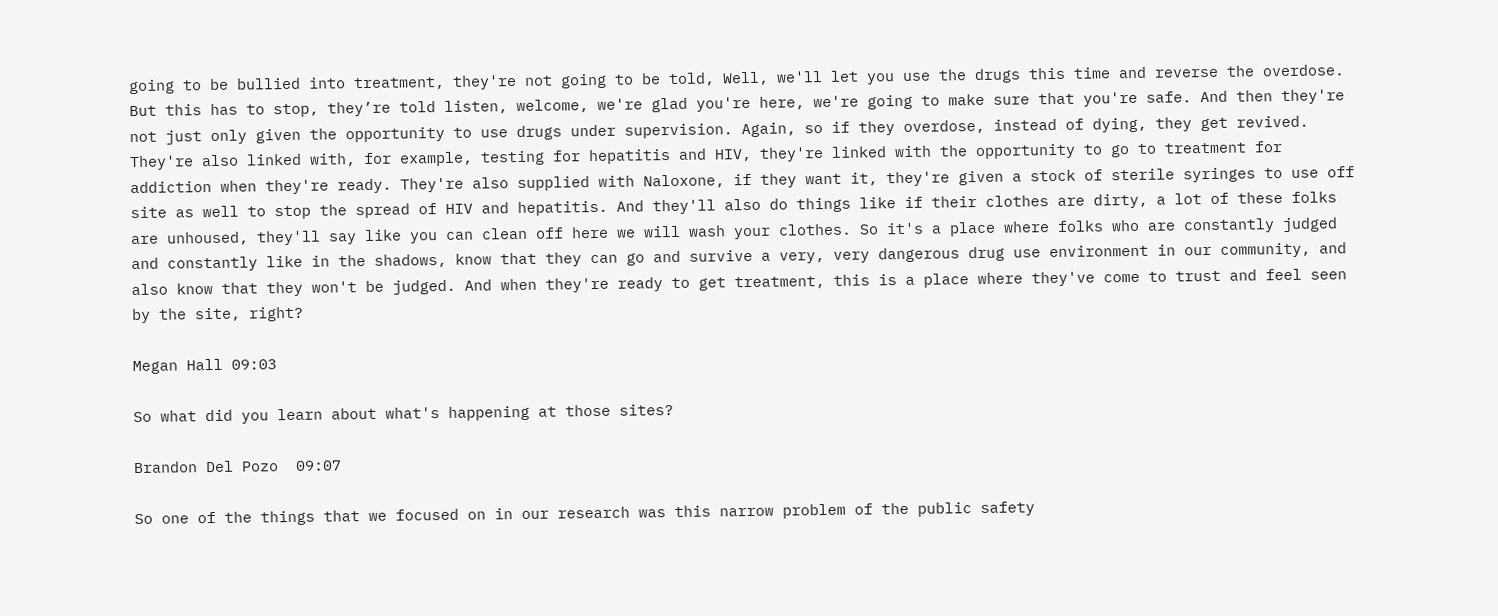going to be bullied into treatment, they're not going to be told, Well, we'll let you use the drugs this time and reverse the overdose. But this has to stop, they’re told listen, welcome, we're glad you're here, we're going to make sure that you're safe. And then they're not just only given the opportunity to use drugs under supervision. Again, so if they overdose, instead of dying, they get revived. They're also linked with, for example, testing for hepatitis and HIV, they're linked with the opportunity to go to treatment for addiction when they're ready. They're also supplied with Naloxone, if they want it, they're given a stock of sterile syringes to use off site as well to stop the spread of HIV and hepatitis. And they'll also do things like if their clothes are dirty, a lot of these folks are unhoused, they'll say like you can clean off here we will wash your clothes. So it's a place where folks who are constantly judged and constantly like in the shadows, know that they can go and survive a very, very dangerous drug use environment in our community, and also know that they won't be judged. And when they're ready to get treatment, this is a place where they've come to trust and feel seen by the site, right?

Megan Hall 09:03

So what did you learn about what's happening at those sites?

Brandon Del Pozo  09:07

So one of the things that we focused on in our research was this narrow problem of the public safety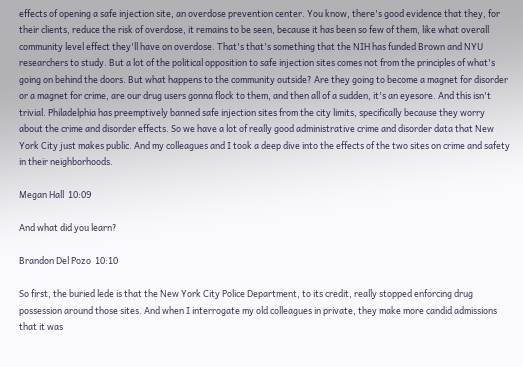effects of opening a safe injection site, an overdose prevention center. You know, there's good evidence that they, for their clients, reduce the risk of overdose, it remains to be seen, because it has been so few of them, like what overall community level effect they'll have on overdose. That's that's something that the NIH has funded Brown and NYU researchers to study. But a lot of the political opposition to safe injection sites comes not from the principles of what's going on behind the doors. But what happens to the community outside? Are they going to become a magnet for disorder or a magnet for crime, are our drug users gonna flock to them, and then all of a sudden, it's an eyesore. And this isn't trivial. Philadelphia has preemptively banned safe injection sites from the city limits, specifically because they worry about the crime and disorder effects. So we have a lot of really good administrative crime and disorder data that New York City just makes public. And my colleagues and I took a deep dive into the effects of the two sites on crime and safety in their neighborhoods.

Megan Hall  10:09

And what did you learn?

Brandon Del Pozo  10:10

So first, the buried lede is that the New York City Police Department, to its credit, really stopped enforcing drug possession around those sites. And when I interrogate my old colleagues in private, they make more candid admissions that it was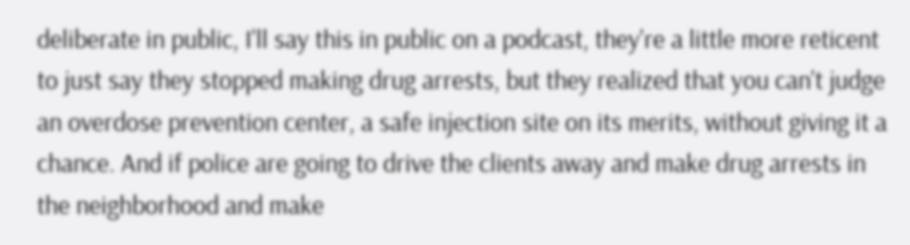deliberate in public, I'll say this in public on a podcast, they're a little more reticent to just say they stopped making drug arrests, but they realized that you can't judge an overdose prevention center, a safe injection site on its merits, without giving it a chance. And if police are going to drive the clients away and make drug arrests in the neighborhood and make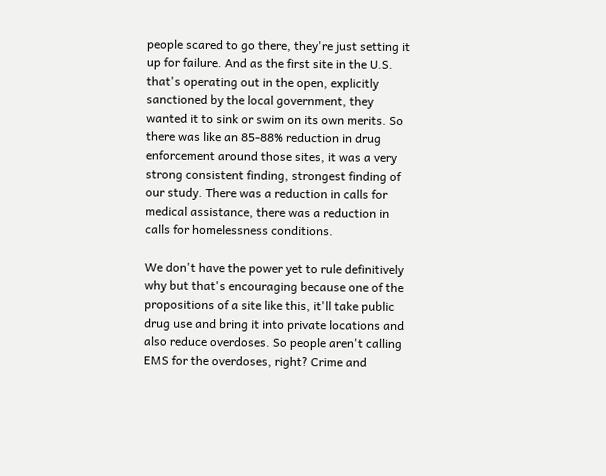people scared to go there, they're just setting it up for failure. And as the first site in the U.S. that's operating out in the open, explicitly sanctioned by the local government, they wanted it to sink or swim on its own merits. So there was like an 85-88% reduction in drug enforcement around those sites, it was a very strong consistent finding, strongest finding of our study. There was a reduction in calls for medical assistance, there was a reduction in calls for homelessness conditions.

We don't have the power yet to rule definitively why but that's encouraging because one of the propositions of a site like this, it'll take public drug use and bring it into private locations and also reduce overdoses. So people aren't calling EMS for the overdoses, right? Crime and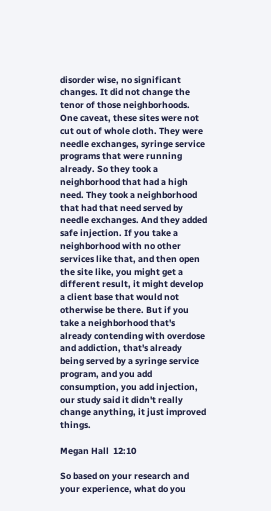disorder wise, no significant changes. It did not change the tenor of those neighborhoods. One caveat, these sites were not cut out of whole cloth. They were needle exchanges, syringe service programs that were running already. So they took a neighborhood that had a high need. They took a neighborhood that had that need served by needle exchanges. And they added safe injection. If you take a neighborhood with no other services like that, and then open the site like, you might get a different result, it might develop a client base that would not otherwise be there. But if you take a neighborhood that's already contending with overdose and addiction, that's already being served by a syringe service program, and you add consumption, you add injection, our study said it didn't really change anything, it just improved things.

Megan Hall  12:10

So based on your research and your experience, what do you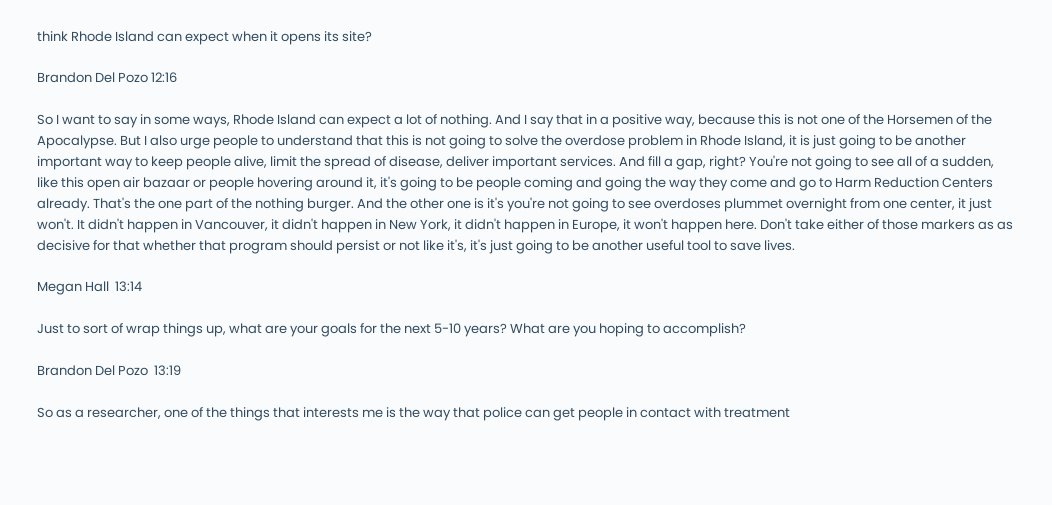think Rhode Island can expect when it opens its site?

Brandon Del Pozo 12:16

So I want to say in some ways, Rhode Island can expect a lot of nothing. And I say that in a positive way, because this is not one of the Horsemen of the Apocalypse. But I also urge people to understand that this is not going to solve the overdose problem in Rhode Island, it is just going to be another important way to keep people alive, limit the spread of disease, deliver important services. And fill a gap, right? You're not going to see all of a sudden, like this open air bazaar or people hovering around it, it's going to be people coming and going the way they come and go to Harm Reduction Centers already. That's the one part of the nothing burger. And the other one is it's you're not going to see overdoses plummet overnight from one center, it just won't. It didn't happen in Vancouver, it didn't happen in New York, it didn't happen in Europe, it won't happen here. Don't take either of those markers as as decisive for that whether that program should persist or not like it's, it's just going to be another useful tool to save lives.

Megan Hall  13:14

Just to sort of wrap things up, what are your goals for the next 5-10 years? What are you hoping to accomplish?

Brandon Del Pozo  13:19

So as a researcher, one of the things that interests me is the way that police can get people in contact with treatment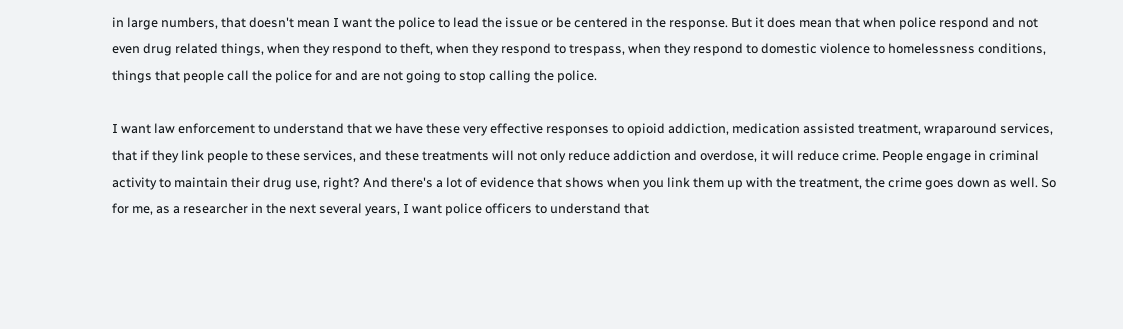in large numbers, that doesn't mean I want the police to lead the issue or be centered in the response. But it does mean that when police respond and not even drug related things, when they respond to theft, when they respond to trespass, when they respond to domestic violence to homelessness conditions, things that people call the police for and are not going to stop calling the police.

I want law enforcement to understand that we have these very effective responses to opioid addiction, medication assisted treatment, wraparound services, that if they link people to these services, and these treatments will not only reduce addiction and overdose, it will reduce crime. People engage in criminal activity to maintain their drug use, right? And there's a lot of evidence that shows when you link them up with the treatment, the crime goes down as well. So for me, as a researcher in the next several years, I want police officers to understand that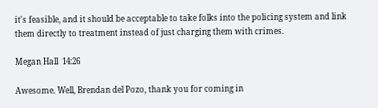it's feasible, and it should be acceptable to take folks into the policing system and link them directly to treatment instead of just charging them with crimes.

Megan Hall  14:26

Awesome. Well, Brendan del Pozo, thank you for coming in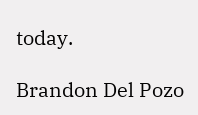today.

Brandon Del Pozo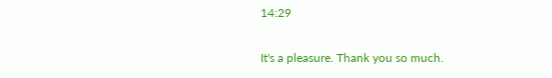14:29

It's a pleasure. Thank you so much.